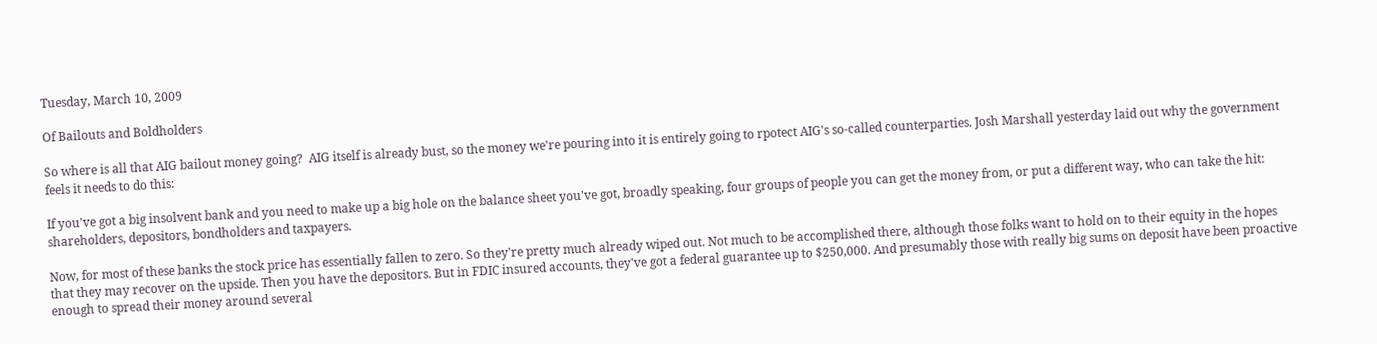Tuesday, March 10, 2009

Of Bailouts and Boldholders

So where is all that AIG bailout money going?  AIG itself is already bust, so the money we're pouring into it is entirely going to rpotect AIG's so-called counterparties. Josh Marshall yesterday laid out why the government feels it needs to do this:

If you've got a big insolvent bank and you need to make up a big hole on the balance sheet you've got, broadly speaking, four groups of people you can get the money from, or put a different way, who can take the hit: shareholders, depositors, bondholders and taxpayers.

Now, for most of these banks the stock price has essentially fallen to zero. So they're pretty much already wiped out. Not much to be accomplished there, although those folks want to hold on to their equity in the hopes that they may recover on the upside. Then you have the depositors. But in FDIC insured accounts, they've got a federal guarantee up to $250,000. And presumably those with really big sums on deposit have been proactive enough to spread their money around several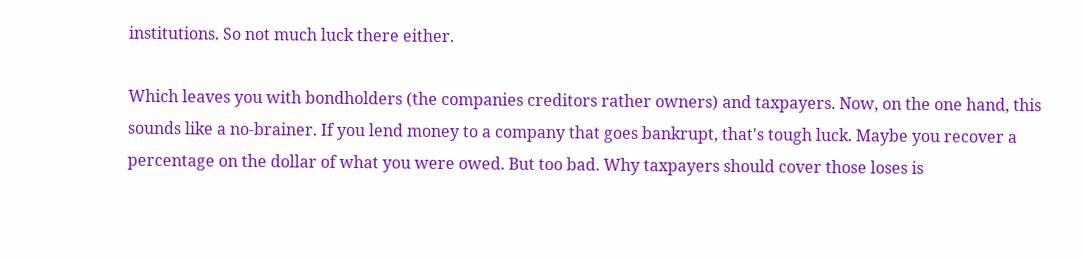institutions. So not much luck there either.

Which leaves you with bondholders (the companies creditors rather owners) and taxpayers. Now, on the one hand, this sounds like a no-brainer. If you lend money to a company that goes bankrupt, that's tough luck. Maybe you recover a percentage on the dollar of what you were owed. But too bad. Why taxpayers should cover those loses is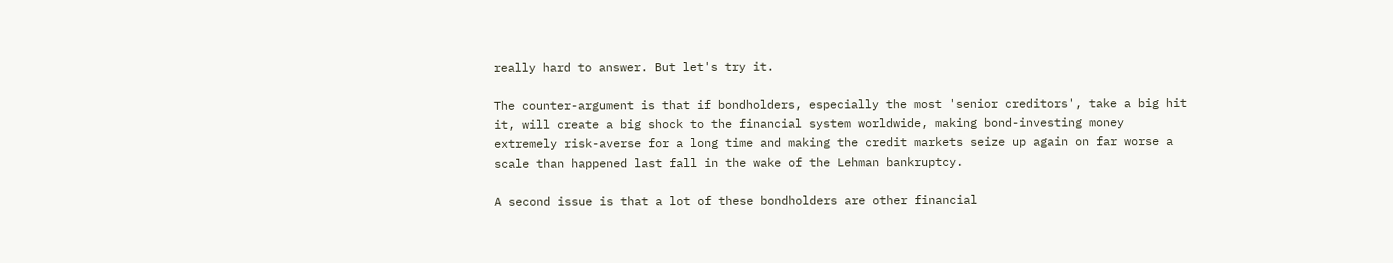really hard to answer. But let's try it.

The counter-argument is that if bondholders, especially the most 'senior creditors', take a big hit it, will create a big shock to the financial system worldwide, making bond-investing money extremely risk-averse for a long time and making the credit markets seize up again on far worse a scale than happened last fall in the wake of the Lehman bankruptcy.

A second issue is that a lot of these bondholders are other financial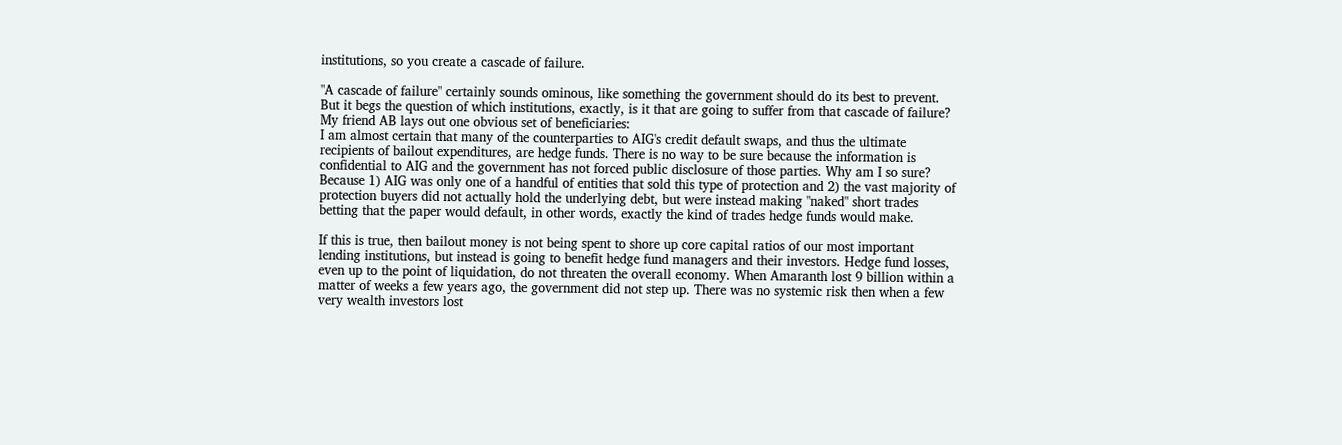institutions, so you create a cascade of failure.

"A cascade of failure" certainly sounds ominous, like something the government should do its best to prevent. But it begs the question of which institutions, exactly, is it that are going to suffer from that cascade of failure? My friend AB lays out one obvious set of beneficiaries:
I am almost certain that many of the counterparties to AIG's credit default swaps, and thus the ultimate recipients of bailout expenditures, are hedge funds. There is no way to be sure because the information is confidential to AIG and the government has not forced public disclosure of those parties. Why am I so sure? Because 1) AIG was only one of a handful of entities that sold this type of protection and 2) the vast majority of protection buyers did not actually hold the underlying debt, but were instead making "naked" short trades betting that the paper would default, in other words, exactly the kind of trades hedge funds would make.

If this is true, then bailout money is not being spent to shore up core capital ratios of our most important lending institutions, but instead is going to benefit hedge fund managers and their investors. Hedge fund losses, even up to the point of liquidation, do not threaten the overall economy. When Amaranth lost 9 billion within a matter of weeks a few years ago, the government did not step up. There was no systemic risk then when a few very wealth investors lost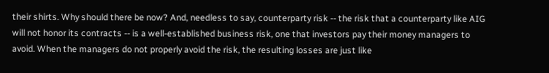their shirts. Why should there be now? And, needless to say, counterparty risk -- the risk that a counterparty like AIG will not honor its contracts -- is a well-established business risk, one that investors pay their money managers to avoid. When the managers do not properly avoid the risk, the resulting losses are just like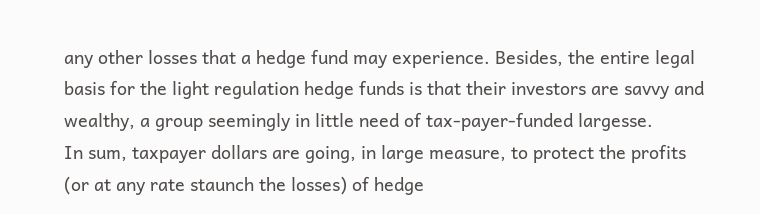any other losses that a hedge fund may experience. Besides, the entire legal basis for the light regulation hedge funds is that their investors are savvy and wealthy, a group seemingly in little need of tax-payer-funded largesse.
In sum, taxpayer dollars are going, in large measure, to protect the profits (or at any rate staunch the losses) of hedge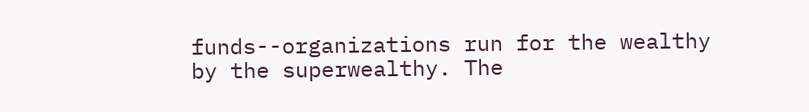funds--organizations run for the wealthy by the superwealthy. The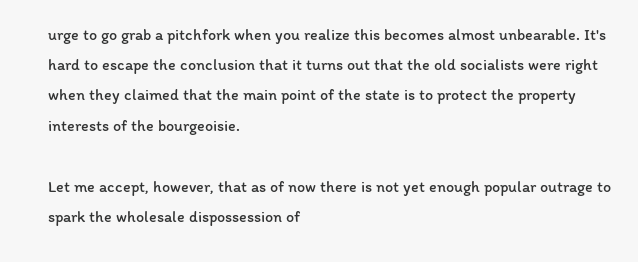urge to go grab a pitchfork when you realize this becomes almost unbearable. It's hard to escape the conclusion that it turns out that the old socialists were right when they claimed that the main point of the state is to protect the property interests of the bourgeoisie.

Let me accept, however, that as of now there is not yet enough popular outrage to spark the wholesale dispossession of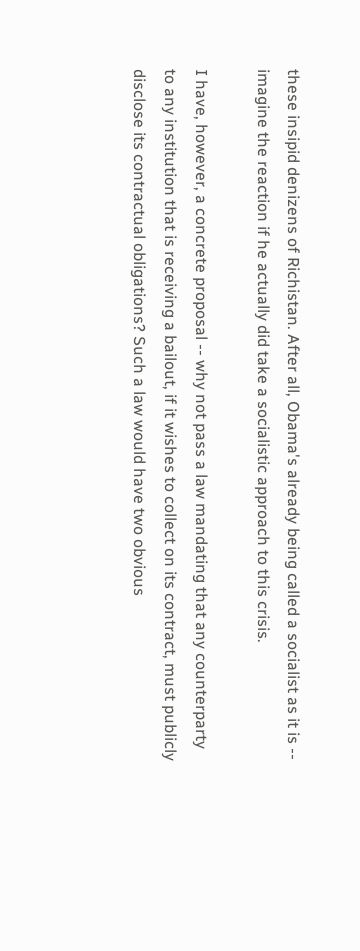these insipid denizens of Richistan. After all, Obama's already being called a socialist as it is -- imagine the reaction if he actually did take a socialistic approach to this crisis.

I have, however, a concrete proposal -- why not pass a law mandating that any counterparty to any institution that is receiving a bailout, if it wishes to collect on its contract, must publicly disclose its contractual obligations? Such a law would have two obvious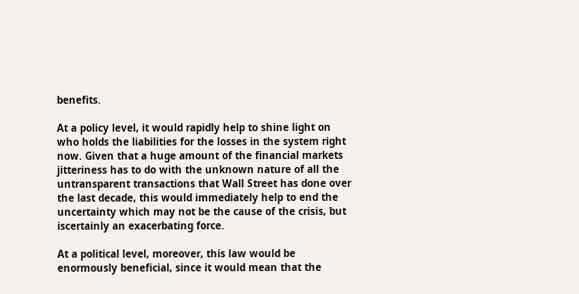benefits.

At a policy level, it would rapidly help to shine light on who holds the liabilities for the losses in the system right now. Given that a huge amount of the financial markets jitteriness has to do with the unknown nature of all the untransparent transactions that Wall Street has done over the last decade, this would immediately help to end the uncertainty which may not be the cause of the crisis, but iscertainly an exacerbating force.

At a political level, moreover, this law would be enormously beneficial, since it would mean that the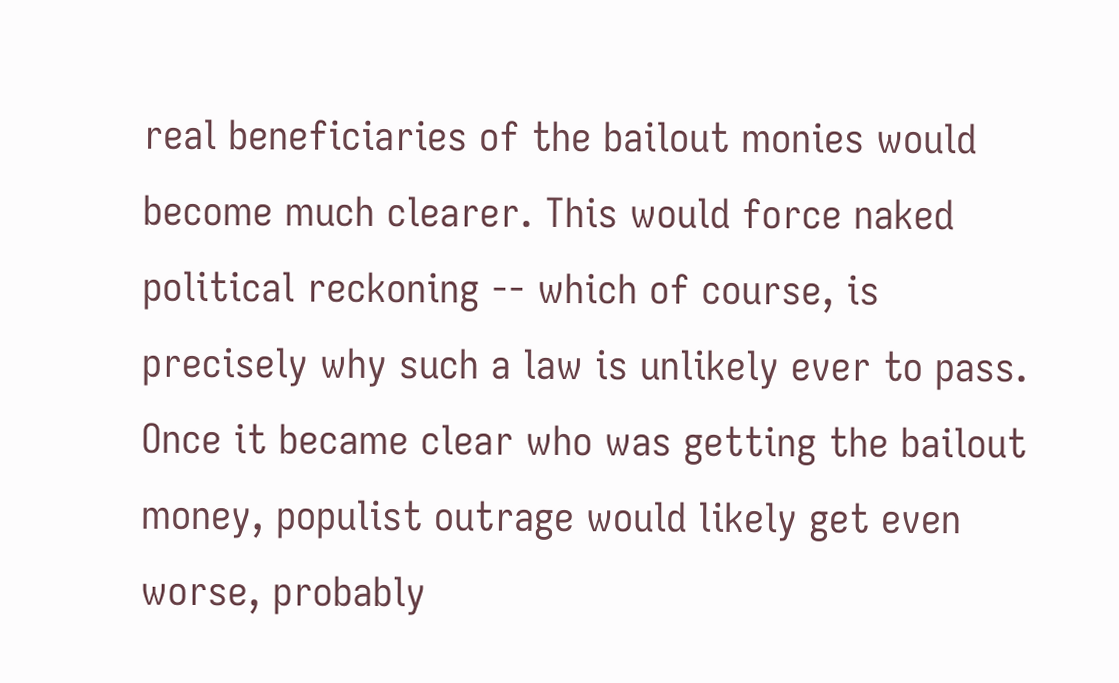real beneficiaries of the bailout monies would become much clearer. This would force naked political reckoning -- which of course, is precisely why such a law is unlikely ever to pass. Once it became clear who was getting the bailout money, populist outrage would likely get even worse, probably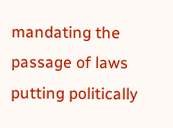mandating the passage of laws putting politically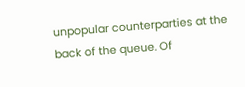unpopular counterparties at the back of the queue. Of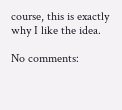course, this is exactly why I like the idea.

No comments: